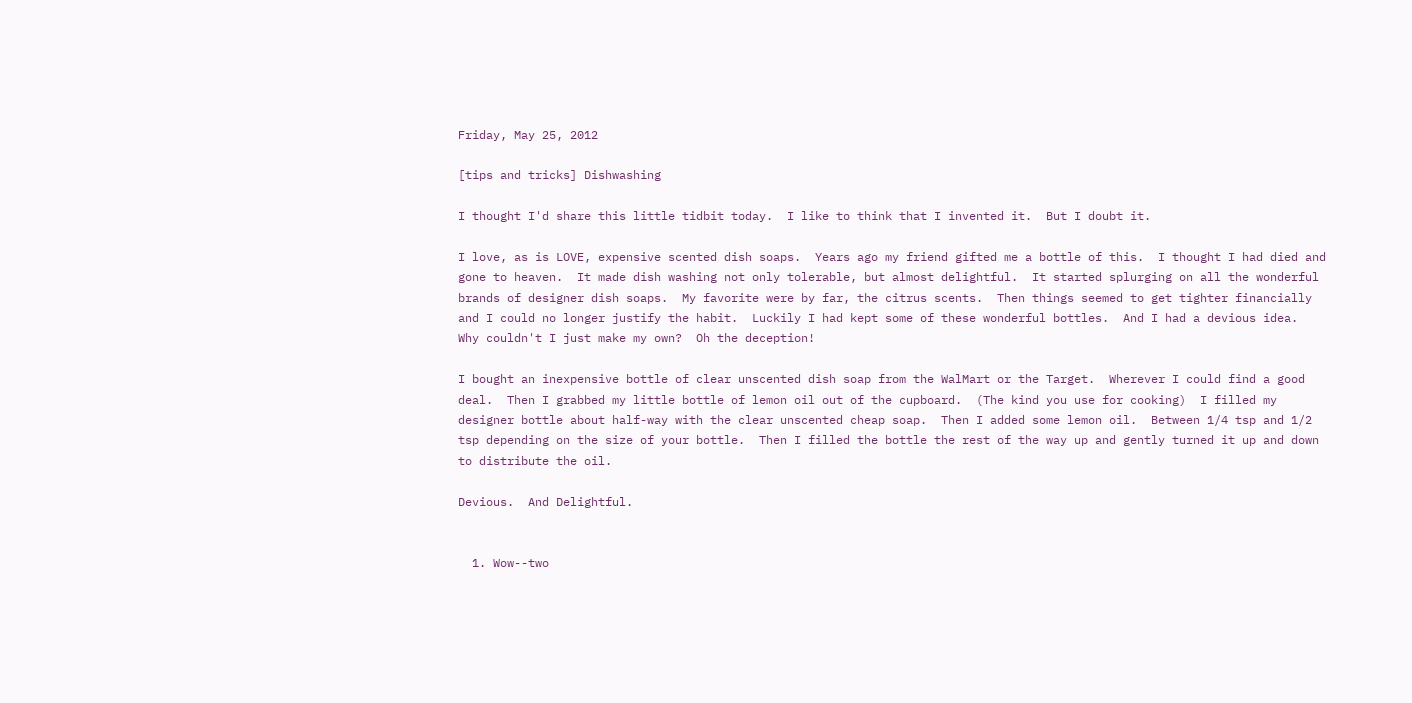Friday, May 25, 2012

[tips and tricks] Dishwashing

I thought I'd share this little tidbit today.  I like to think that I invented it.  But I doubt it.

I love, as is LOVE, expensive scented dish soaps.  Years ago my friend gifted me a bottle of this.  I thought I had died and gone to heaven.  It made dish washing not only tolerable, but almost delightful.  It started splurging on all the wonderful brands of designer dish soaps.  My favorite were by far, the citrus scents.  Then things seemed to get tighter financially and I could no longer justify the habit.  Luckily I had kept some of these wonderful bottles.  And I had a devious idea.  Why couldn't I just make my own?  Oh the deception!

I bought an inexpensive bottle of clear unscented dish soap from the WalMart or the Target.  Wherever I could find a good deal.  Then I grabbed my little bottle of lemon oil out of the cupboard.  (The kind you use for cooking)  I filled my designer bottle about half-way with the clear unscented cheap soap.  Then I added some lemon oil.  Between 1/4 tsp and 1/2 tsp depending on the size of your bottle.  Then I filled the bottle the rest of the way up and gently turned it up and down to distribute the oil.

Devious.  And Delightful.


  1. Wow--two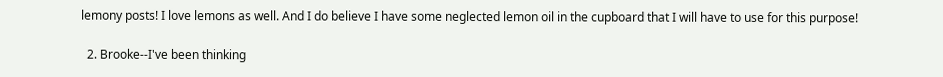lemony posts! I love lemons as well. And I do believe I have some neglected lemon oil in the cupboard that I will have to use for this purpose!

  2. Brooke--I've been thinking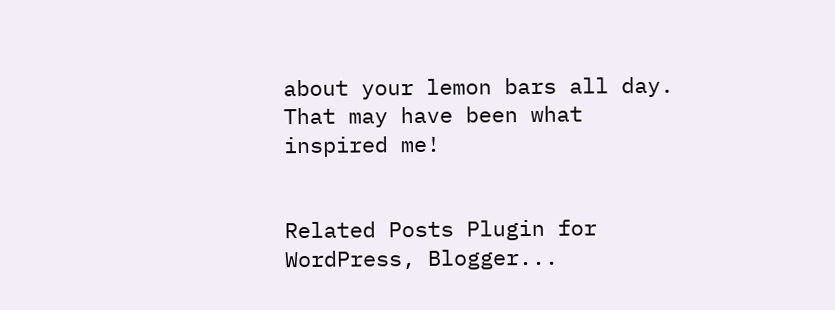about your lemon bars all day. That may have been what inspired me!


Related Posts Plugin for WordPress, Blogger...